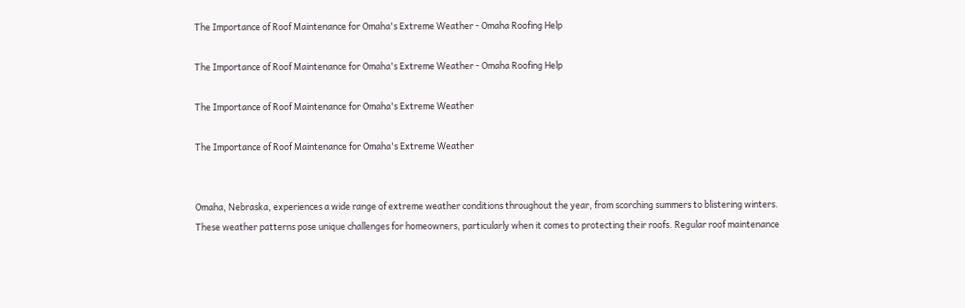The Importance of Roof Maintenance for Omaha's Extreme Weather - Omaha Roofing Help

The Importance of Roof Maintenance for Omaha's Extreme Weather - Omaha Roofing Help

The Importance of Roof Maintenance for Omaha's Extreme Weather

The Importance of Roof Maintenance for Omaha's Extreme Weather


Omaha, Nebraska, experiences a wide range of extreme weather conditions throughout the year, from scorching summers to blistering winters. These weather patterns pose unique challenges for homeowners, particularly when it comes to protecting their roofs. Regular roof maintenance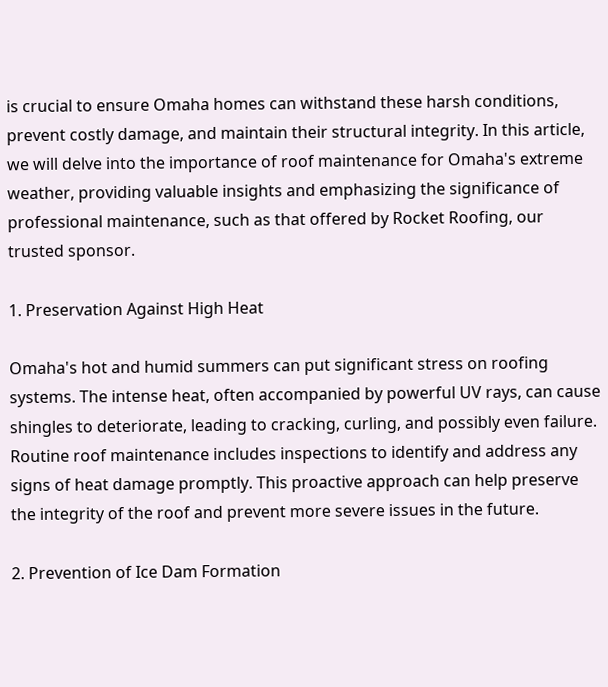is crucial to ensure Omaha homes can withstand these harsh conditions, prevent costly damage, and maintain their structural integrity. In this article, we will delve into the importance of roof maintenance for Omaha's extreme weather, providing valuable insights and emphasizing the significance of professional maintenance, such as that offered by Rocket Roofing, our trusted sponsor.

1. Preservation Against High Heat

Omaha's hot and humid summers can put significant stress on roofing systems. The intense heat, often accompanied by powerful UV rays, can cause shingles to deteriorate, leading to cracking, curling, and possibly even failure. Routine roof maintenance includes inspections to identify and address any signs of heat damage promptly. This proactive approach can help preserve the integrity of the roof and prevent more severe issues in the future.

2. Prevention of Ice Dam Formation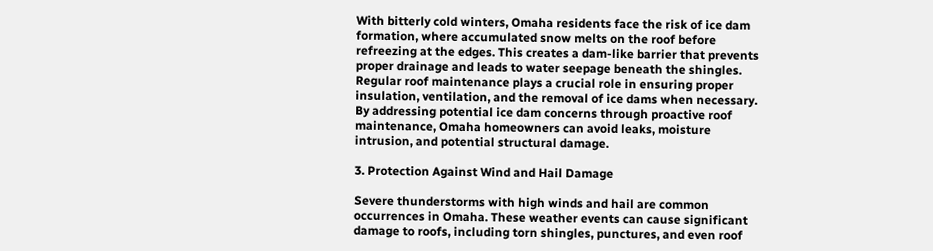With bitterly cold winters, Omaha residents face the risk of ice dam formation, where accumulated snow melts on the roof before refreezing at the edges. This creates a dam-like barrier that prevents proper drainage and leads to water seepage beneath the shingles. Regular roof maintenance plays a crucial role in ensuring proper insulation, ventilation, and the removal of ice dams when necessary. By addressing potential ice dam concerns through proactive roof maintenance, Omaha homeowners can avoid leaks, moisture intrusion, and potential structural damage.

3. Protection Against Wind and Hail Damage

Severe thunderstorms with high winds and hail are common occurrences in Omaha. These weather events can cause significant damage to roofs, including torn shingles, punctures, and even roof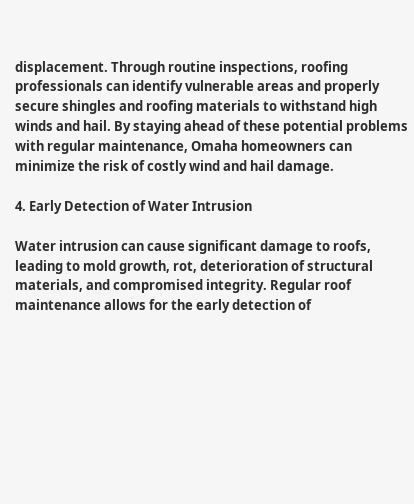displacement. Through routine inspections, roofing professionals can identify vulnerable areas and properly secure shingles and roofing materials to withstand high winds and hail. By staying ahead of these potential problems with regular maintenance, Omaha homeowners can minimize the risk of costly wind and hail damage.

4. Early Detection of Water Intrusion

Water intrusion can cause significant damage to roofs, leading to mold growth, rot, deterioration of structural materials, and compromised integrity. Regular roof maintenance allows for the early detection of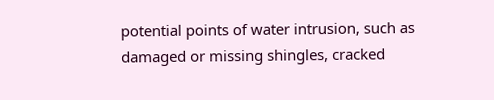potential points of water intrusion, such as damaged or missing shingles, cracked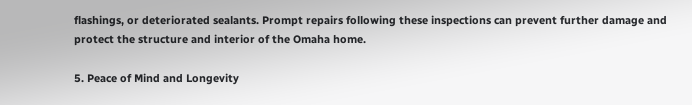flashings, or deteriorated sealants. Prompt repairs following these inspections can prevent further damage and protect the structure and interior of the Omaha home.

5. Peace of Mind and Longevity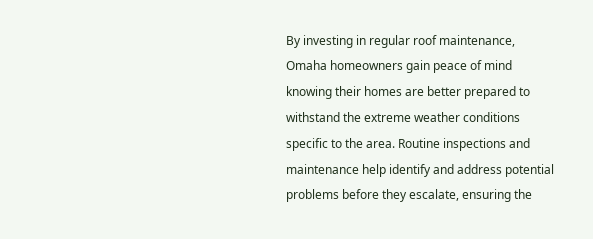By investing in regular roof maintenance, Omaha homeowners gain peace of mind knowing their homes are better prepared to withstand the extreme weather conditions specific to the area. Routine inspections and maintenance help identify and address potential problems before they escalate, ensuring the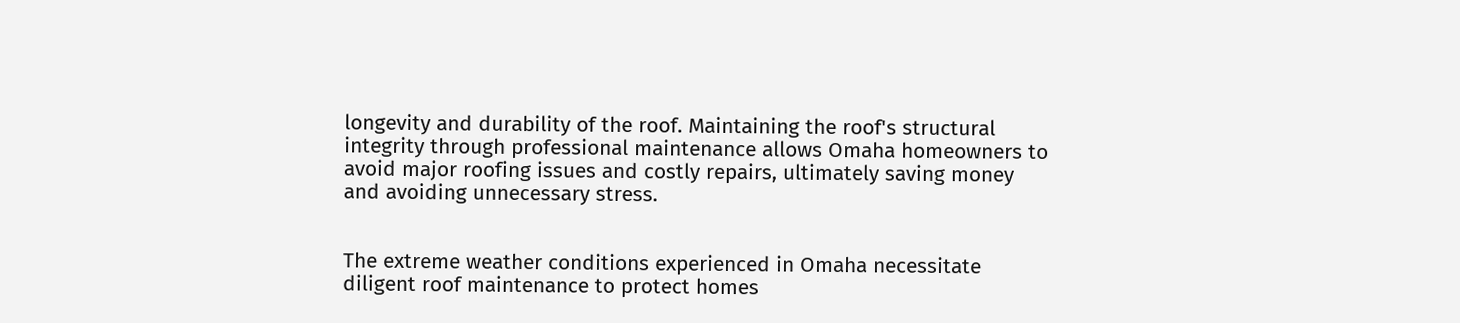longevity and durability of the roof. Maintaining the roof's structural integrity through professional maintenance allows Omaha homeowners to avoid major roofing issues and costly repairs, ultimately saving money and avoiding unnecessary stress.


The extreme weather conditions experienced in Omaha necessitate diligent roof maintenance to protect homes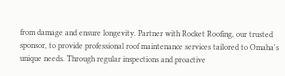from damage and ensure longevity. Partner with Rocket Roofing, our trusted sponsor, to provide professional roof maintenance services tailored to Omaha's unique needs. Through regular inspections and proactive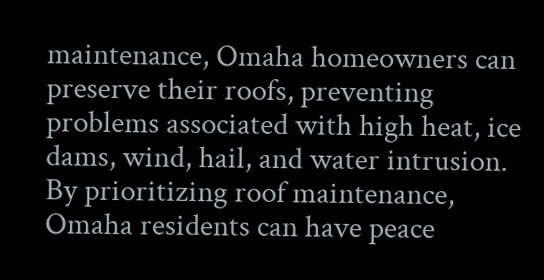maintenance, Omaha homeowners can preserve their roofs, preventing problems associated with high heat, ice dams, wind, hail, and water intrusion. By prioritizing roof maintenance, Omaha residents can have peace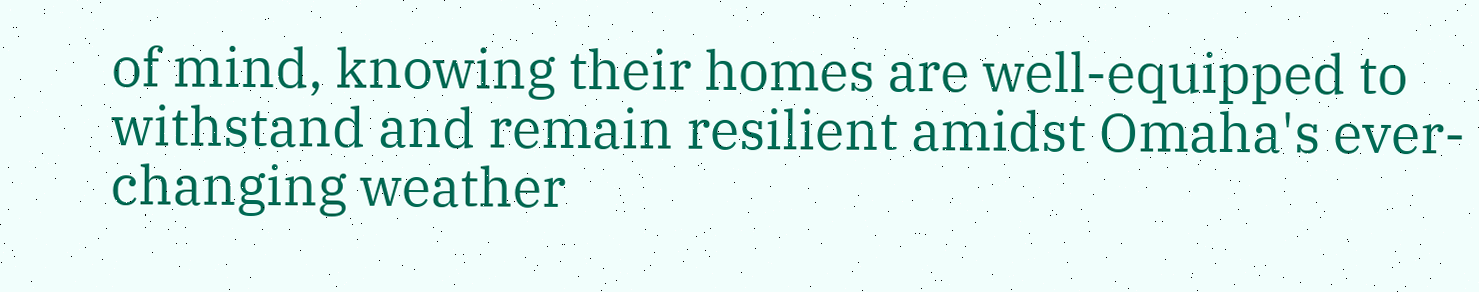of mind, knowing their homes are well-equipped to withstand and remain resilient amidst Omaha's ever-changing weather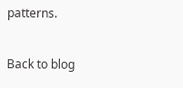patterns.

Back to blog